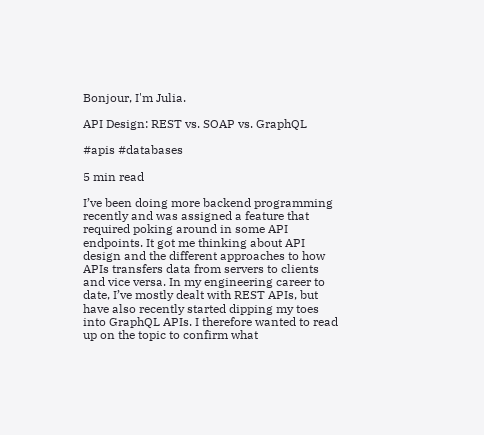Bonjour, I'm Julia.

API Design: REST vs. SOAP vs. GraphQL

#apis #databases

5 min read

I’ve been doing more backend programming recently and was assigned a feature that required poking around in some API endpoints. It got me thinking about API design and the different approaches to how APIs transfers data from servers to clients and vice versa. In my engineering career to date, I’ve mostly dealt with REST APIs, but have also recently started dipping my toes into GraphQL APIs. I therefore wanted to read up on the topic to confirm what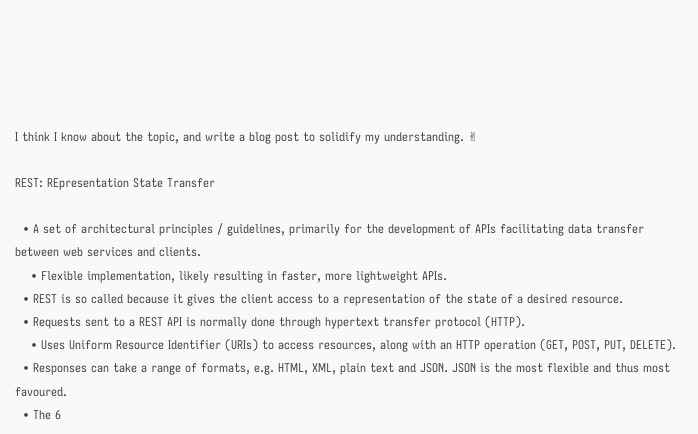I think I know about the topic, and write a blog post to solidify my understanding. ✌

REST: REpresentation State Transfer

  • A set of architectural principles / guidelines, primarily for the development of APIs facilitating data transfer between web services and clients.
    • Flexible implementation, likely resulting in faster, more lightweight APIs.
  • REST is so called because it gives the client access to a representation of the state of a desired resource.
  • Requests sent to a REST API is normally done through hypertext transfer protocol (HTTP).
    • Uses Uniform Resource Identifier (URIs) to access resources, along with an HTTP operation (GET, POST, PUT, DELETE).
  • Responses can take a range of formats, e.g. HTML, XML, plain text and JSON. JSON is the most flexible and thus most favoured.
  • The 6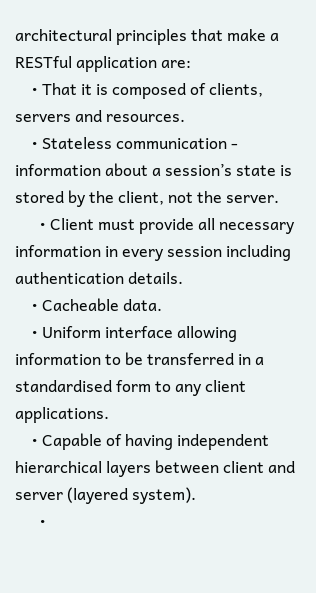architectural principles that make a RESTful application are:
    • That it is composed of clients, servers and resources.
    • Stateless communication - information about a session’s state is stored by the client, not the server.
      • Client must provide all necessary information in every session including authentication details.
    • Cacheable data.
    • Uniform interface allowing information to be transferred in a standardised form to any client applications.
    • Capable of having independent hierarchical layers between client and server (layered system).
      •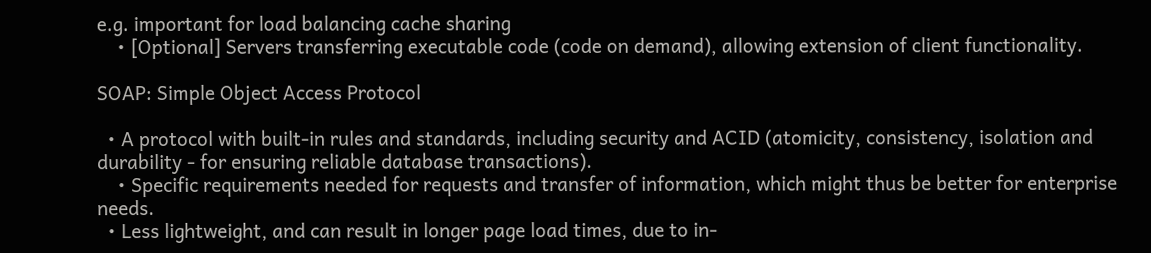e.g. important for load balancing cache sharing
    • [Optional] Servers transferring executable code (code on demand), allowing extension of client functionality.

SOAP: Simple Object Access Protocol

  • A protocol with built-in rules and standards, including security and ACID (atomicity, consistency, isolation and durability - for ensuring reliable database transactions).
    • Specific requirements needed for requests and transfer of information, which might thus be better for enterprise needs.
  • Less lightweight, and can result in longer page load times, due to in-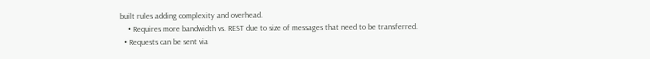built rules adding complexity and overhead.
    • Requires more bandwidth vs. REST due to size of messages that need to be transferred.
  • Requests can be sent via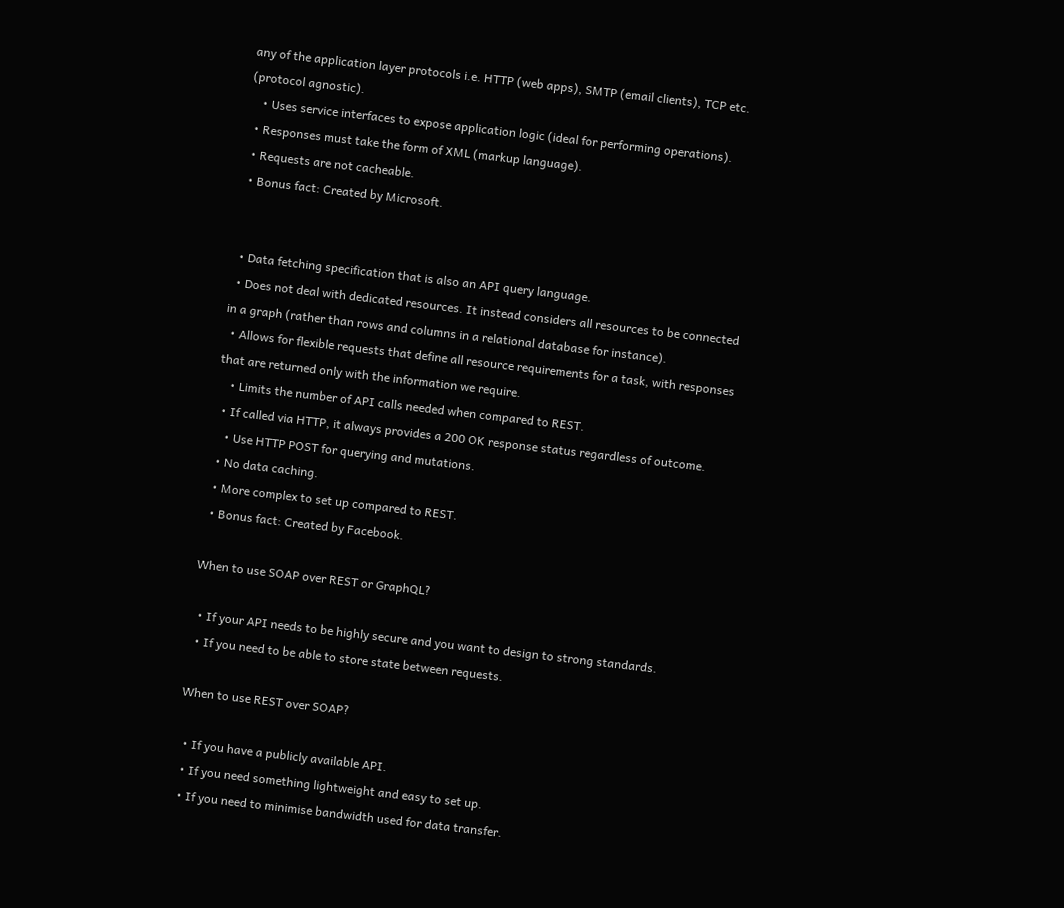any of the application layer protocols i.e. HTTP (web apps), SMTP (email clients), TCP etc. (protocol agnostic).
    • Uses service interfaces to expose application logic (ideal for performing operations).
  • Responses must take the form of XML (markup language).
  • Requests are not cacheable.
  • Bonus fact: Created by Microsoft.


  • Data fetching specification that is also an API query language.
  • Does not deal with dedicated resources. It instead considers all resources to be connected in a graph (rather than rows and columns in a relational database for instance).
  • Allows for flexible requests that define all resource requirements for a task, with responses that are returned only with the information we require.
    • Limits the number of API calls needed when compared to REST.
  • If called via HTTP, it always provides a 200 OK response status regardless of outcome.
    • Use HTTP POST for querying and mutations.
  • No data caching.
  • More complex to set up compared to REST.
  • Bonus fact: Created by Facebook.

When to use SOAP over REST or GraphQL?

  • If your API needs to be highly secure and you want to design to strong standards.
  • If you need to be able to store state between requests.

When to use REST over SOAP?

  • If you have a publicly available API.
  • If you need something lightweight and easy to set up.
  • If you need to minimise bandwidth used for data transfer.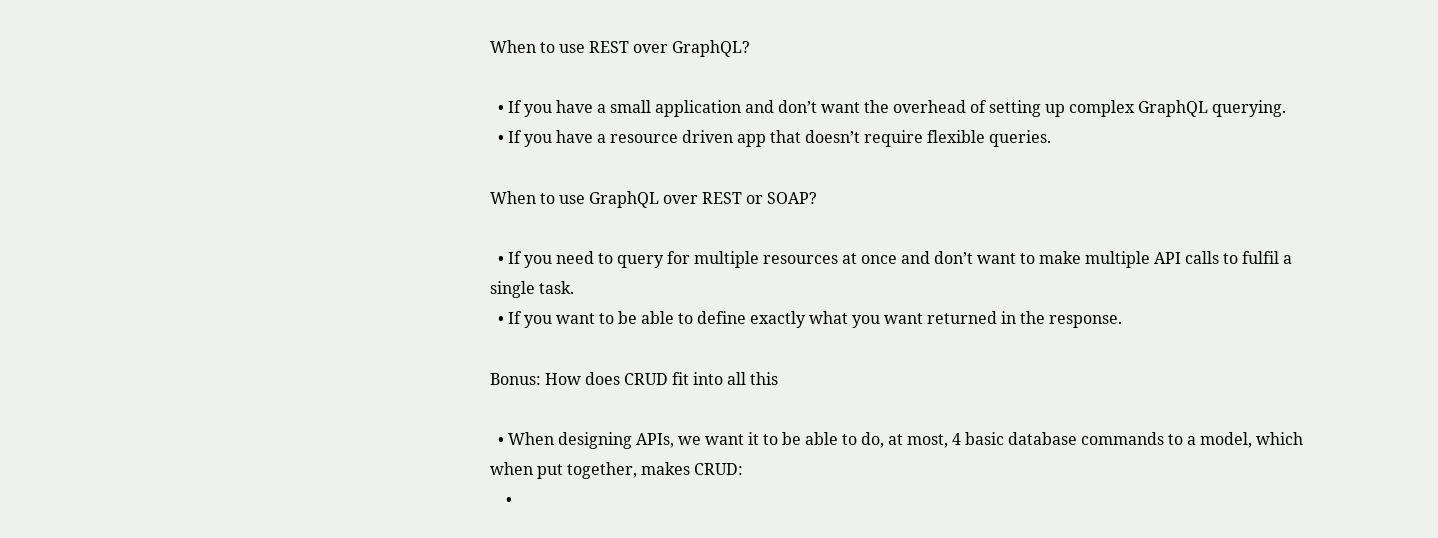When to use REST over GraphQL?

  • If you have a small application and don’t want the overhead of setting up complex GraphQL querying.
  • If you have a resource driven app that doesn’t require flexible queries.

When to use GraphQL over REST or SOAP?

  • If you need to query for multiple resources at once and don’t want to make multiple API calls to fulfil a single task.
  • If you want to be able to define exactly what you want returned in the response.

Bonus: How does CRUD fit into all this

  • When designing APIs, we want it to be able to do, at most, 4 basic database commands to a model, which when put together, makes CRUD:
    •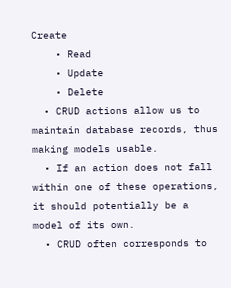Create
    • Read
    • Update
    • Delete
  • CRUD actions allow us to maintain database records, thus making models usable.
  • If an action does not fall within one of these operations, it should potentially be a model of its own.
  • CRUD often corresponds to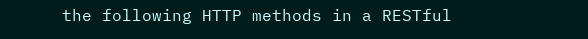the following HTTP methods in a RESTful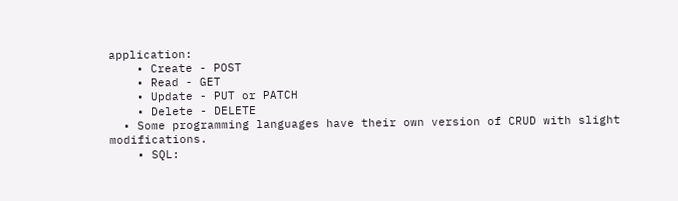application:
    • Create - POST
    • Read - GET
    • Update - PUT or PATCH
    • Delete - DELETE
  • Some programming languages have their own version of CRUD with slight modifications.
    • SQL: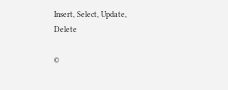Insert, Select, Update, Delete

©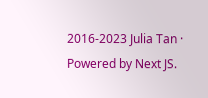2016-2023 Julia Tan · Powered by Next JS.